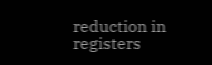reduction in registers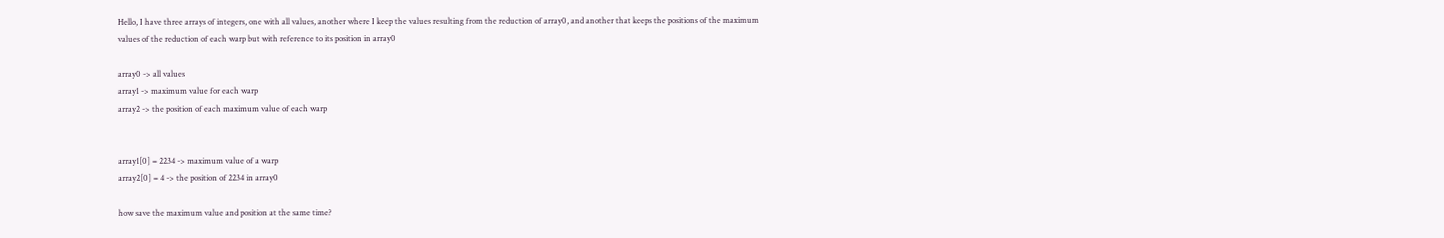Hello, I have three arrays of integers, one with all values, another where I keep the values resulting from the reduction of array0, and another that keeps the positions of the maximum values of the reduction of each warp but with reference to its position in array0

array0 -> all values
array1 -> maximum value for each warp
array2 -> the position of each maximum value of each warp


array1[0] = 2234 -> maximum value of a warp
array2[0] = 4 -> the position of 2234 in array0

how save the maximum value and position at the same time?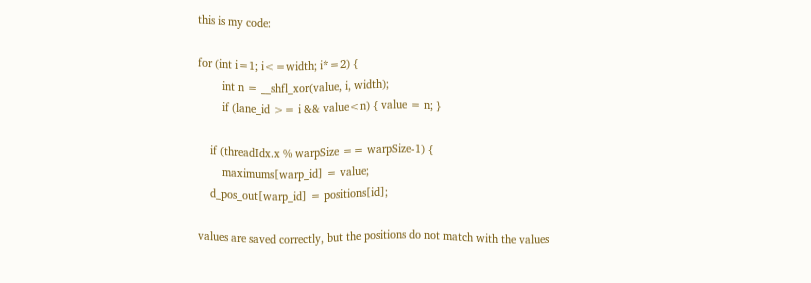this is my code:

for (int i=1; i<=width; i*=2) {
        int n = __shfl_xor(value, i, width);
        if (lane_id >= i && value<n) { value = n; }

    if (threadIdx.x % warpSize == warpSize-1) {
        maximums[warp_id] = value;
    d_pos_out[warp_id] = positions[id];

values are saved correctly, but the positions do not match with the values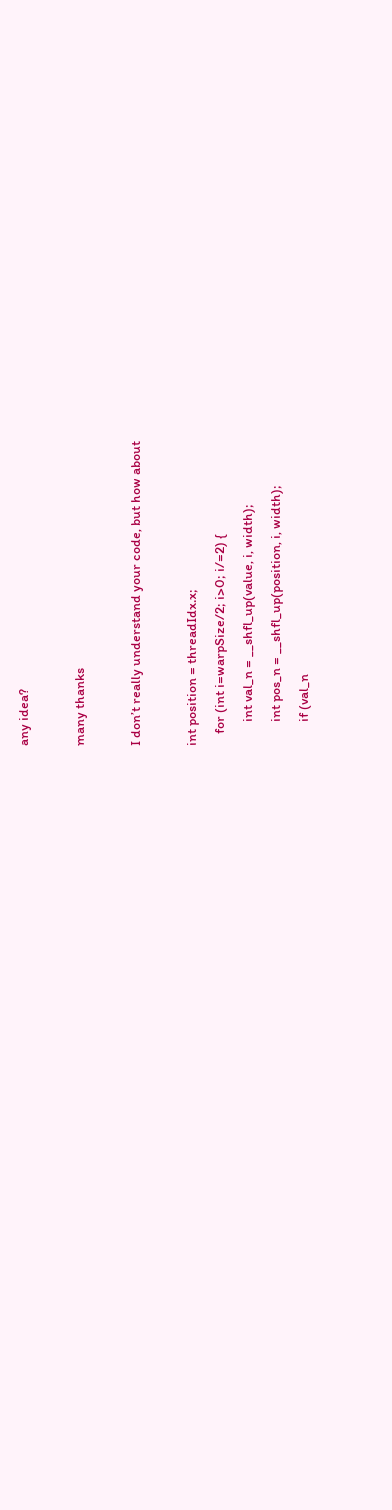any idea?

many thanks

I don’t really understand your code, but how about

int position = threadIdx.x;
    for (int i=warpSize/2; i>0; i/=2) {
        int val_n = __shfl_up(value, i, width);
        int pos_n = __shfl_up(position, i, width);
        if (val_n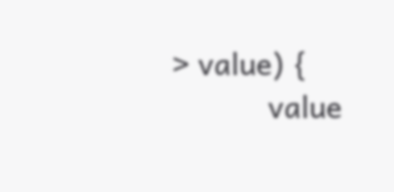> value) {
            value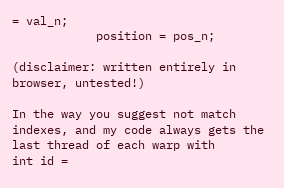= val_n;
            position = pos_n;

(disclaimer: written entirely in browser, untested!)

In the way you suggest not match indexes, and my code always gets the last thread of each warp with
int id =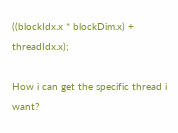((blockIdx.x * blockDim.x) + threadIdx.x);

How i can get the specific thread i want?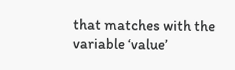that matches with the variable ‘value’